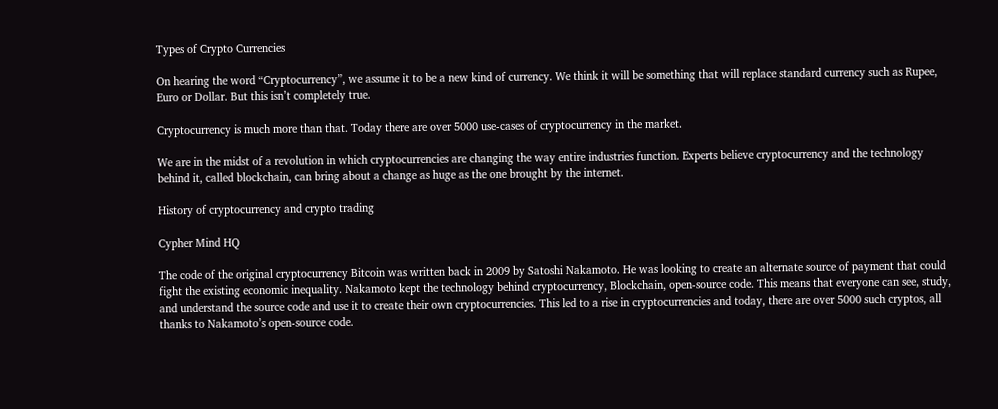Types of Crypto Currencies

On hearing the word “Cryptocurrency”, we assume it to be a new kind of currency. We think it will be something that will replace standard currency such as Rupee, Euro or Dollar. But this isn’t completely true.

Cryptocurrency is much more than that. Today there are over 5000 use-cases of cryptocurrency in the market.

We are in the midst of a revolution in which cryptocurrencies are changing the way entire industries function. Experts believe cryptocurrency and the technology behind it, called blockchain, can bring about a change as huge as the one brought by the internet.

History of cryptocurrency and crypto trading

Cypher Mind HQ

The code of the original cryptocurrency Bitcoin was written back in 2009 by Satoshi Nakamoto. He was looking to create an alternate source of payment that could fight the existing economic inequality. Nakamoto kept the technology behind cryptocurrency, Blockchain, open-source code. This means that everyone can see, study, and understand the source code and use it to create their own cryptocurrencies. This led to a rise in cryptocurrencies and today, there are over 5000 such cryptos, all thanks to Nakamoto’s open-source code.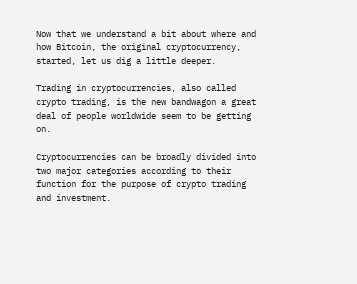Now that we understand a bit about where and how Bitcoin, the original cryptocurrency, started, let us dig a little deeper.

Trading in cryptocurrencies, also called crypto trading, is the new bandwagon a great deal of people worldwide seem to be getting on.

Cryptocurrencies can be broadly divided into two major categories according to their function for the purpose of crypto trading and investment.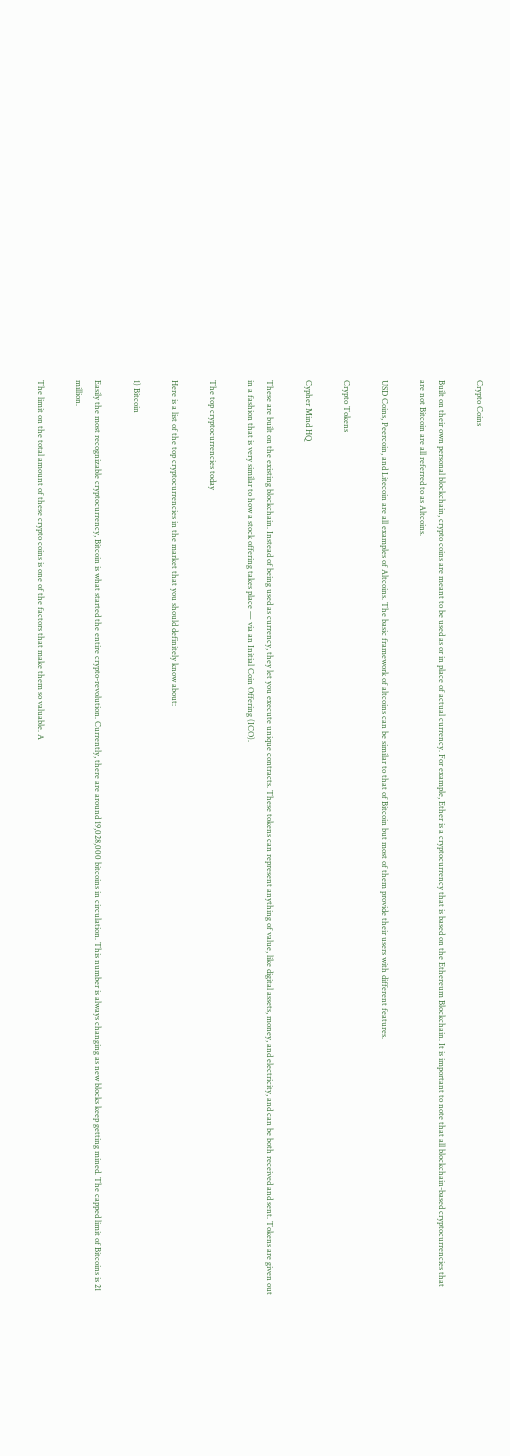Crypto Coins

Built on their own personal blockchain, crypto coins are meant to be used as or in place of actual currency. For example, Ether is a cryptocurrency that is based on the Ethereum Blockchain. It is important to note that all blockchain-based cryptocurrencies that are not Bitcoin are all referred to as Altcoins.

USD Coins, Peercoin, and Litecoin are all examples of Altcoins. The basic framework of altcoins can be similar to that of Bitcoin but most of them provide their users with different features.

Crypto Tokens

Cypher Mind HQ

These are built on the existing blockchain. Instead of being used as currency, they let you execute unique contracts. These tokens can represent anything of value, like digital assets, money, and electricity, and can be both received and sent. Tokens are given out in a fashion that is very similar to how a stock offering takes place — via an Initial Coin Offering (ICO).

The top cryptocurrencies today

Here is a list of the top cryptocurrencies in the market that you should definitely know about:

1) Bitcoin

Easily the most recognizable cryptocurrency, Bitcoin is what started the entire crypto-revolution. Currently, there are around 19,028,000 bitcoins in circulation. This number is always changing as new blocks keep getting mined. The capped limit of Bitcoins is 21 million.

The limit on the total amount of these crypto coins is one of the factors that make them so valuable. A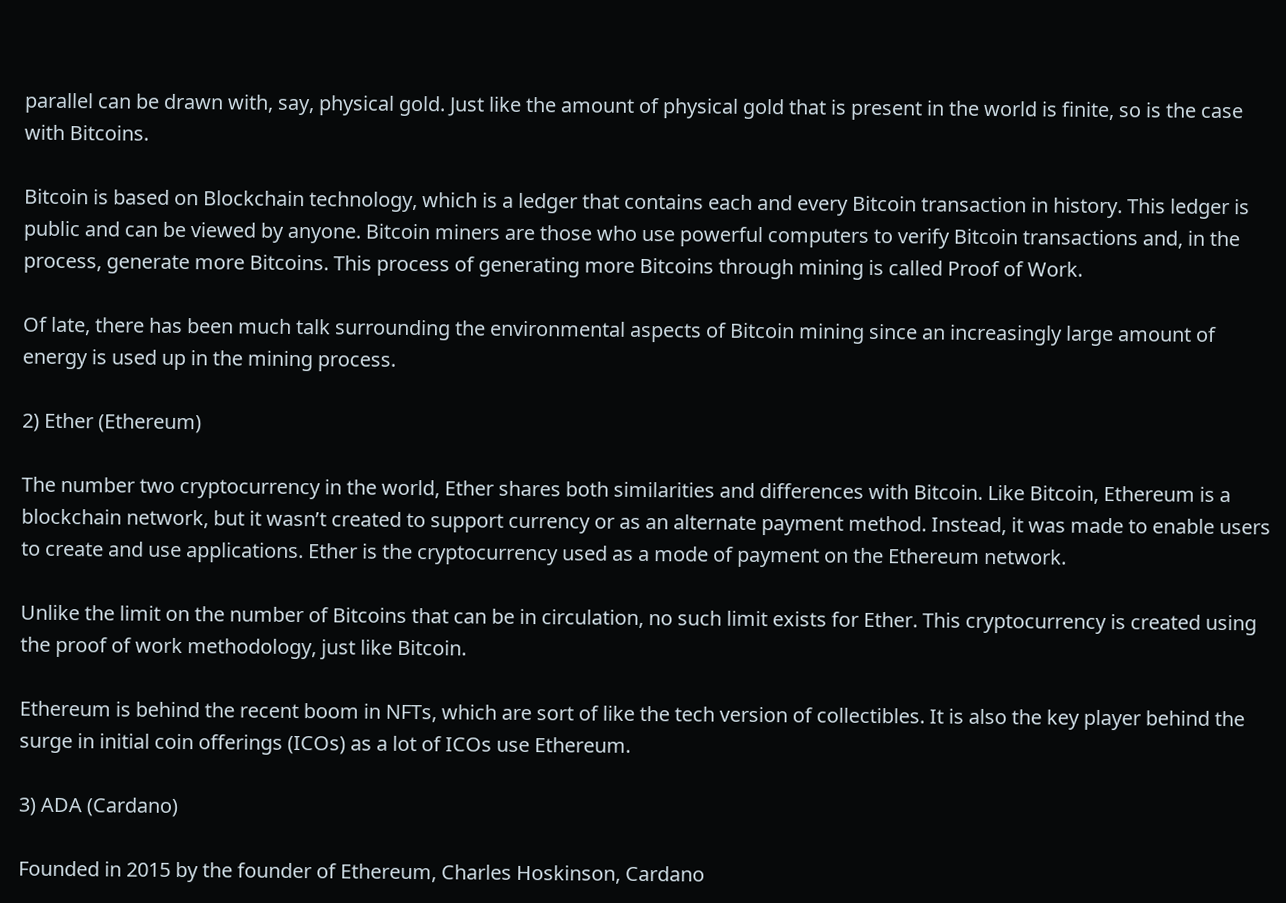parallel can be drawn with, say, physical gold. Just like the amount of physical gold that is present in the world is finite, so is the case with Bitcoins.

Bitcoin is based on Blockchain technology, which is a ledger that contains each and every Bitcoin transaction in history. This ledger is public and can be viewed by anyone. Bitcoin miners are those who use powerful computers to verify Bitcoin transactions and, in the process, generate more Bitcoins. This process of generating more Bitcoins through mining is called Proof of Work.

Of late, there has been much talk surrounding the environmental aspects of Bitcoin mining since an increasingly large amount of energy is used up in the mining process.

2) Ether (Ethereum)

The number two cryptocurrency in the world, Ether shares both similarities and differences with Bitcoin. Like Bitcoin, Ethereum is a blockchain network, but it wasn’t created to support currency or as an alternate payment method. Instead, it was made to enable users to create and use applications. Ether is the cryptocurrency used as a mode of payment on the Ethereum network.

Unlike the limit on the number of Bitcoins that can be in circulation, no such limit exists for Ether. This cryptocurrency is created using the proof of work methodology, just like Bitcoin.

Ethereum is behind the recent boom in NFTs, which are sort of like the tech version of collectibles. It is also the key player behind the surge in initial coin offerings (ICOs) as a lot of ICOs use Ethereum.

3) ADA (Cardano)

Founded in 2015 by the founder of Ethereum, Charles Hoskinson, Cardano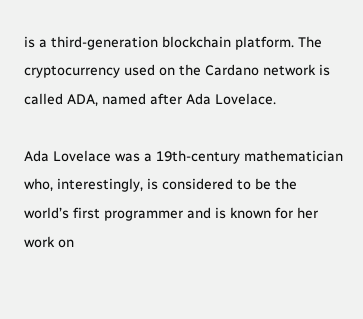is a third-generation blockchain platform. The cryptocurrency used on the Cardano network is called ADA, named after Ada Lovelace.

Ada Lovelace was a 19th-century mathematician who, interestingly, is considered to be the world’s first programmer and is known for her work on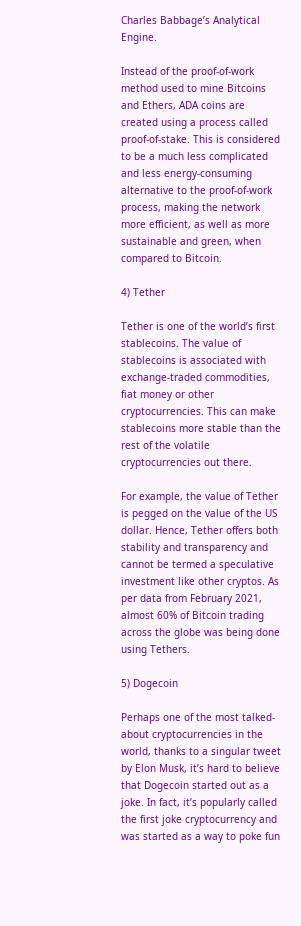Charles Babbage’s Analytical Engine.

Instead of the proof-of-work method used to mine Bitcoins and Ethers, ADA coins are created using a process called proof-of-stake. This is considered to be a much less complicated and less energy-consuming alternative to the proof-of-work process, making the network more efficient, as well as more sustainable and green, when compared to Bitcoin.

4) Tether

Tether is one of the world’s first stablecoins. The value of stablecoins is associated with exchange-traded commodities, fiat money or other cryptocurrencies. This can make stablecoins more stable than the rest of the volatile cryptocurrencies out there.

For example, the value of Tether is pegged on the value of the US dollar. Hence, Tether offers both stability and transparency and cannot be termed a speculative investment like other cryptos. As per data from February 2021, almost 60% of Bitcoin trading across the globe was being done using Tethers.

5) Dogecoin

Perhaps one of the most talked-about cryptocurrencies in the world, thanks to a singular tweet by Elon Musk, it’s hard to believe that Dogecoin started out as a joke. In fact, it’s popularly called the first joke cryptocurrency and was started as a way to poke fun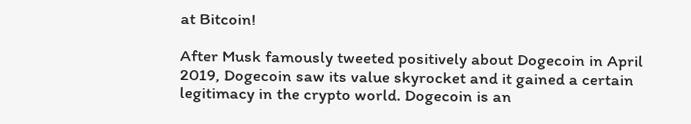at Bitcoin!

After Musk famously tweeted positively about Dogecoin in April 2019, Dogecoin saw its value skyrocket and it gained a certain legitimacy in the crypto world. Dogecoin is an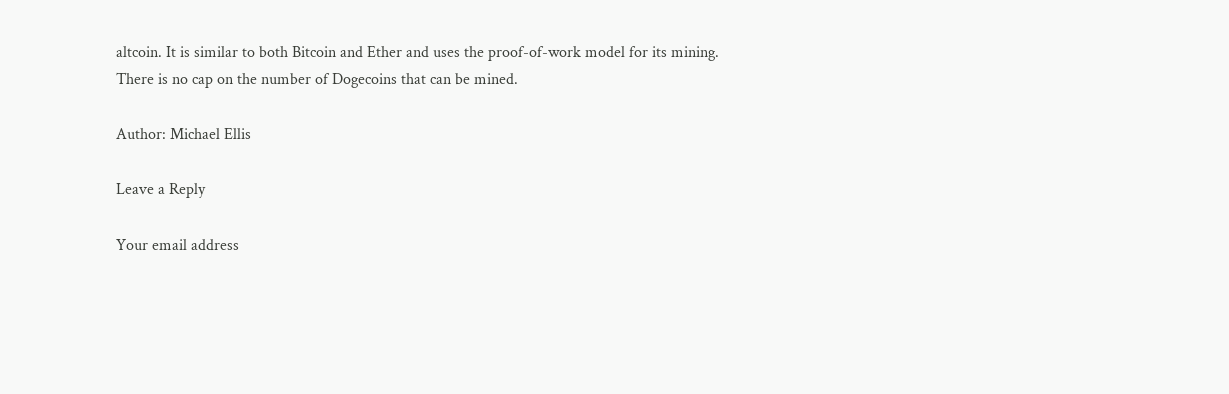altcoin. It is similar to both Bitcoin and Ether and uses the proof-of-work model for its mining. There is no cap on the number of Dogecoins that can be mined.

Author: Michael Ellis

Leave a Reply

Your email address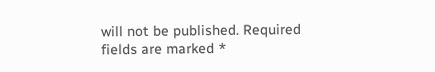will not be published. Required fields are marked *